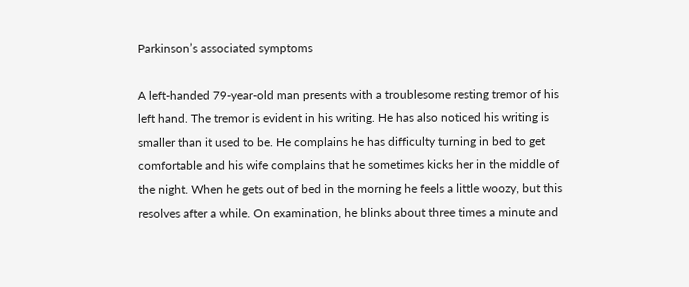Parkinson’s associated symptoms

A left-handed 79-year-old man presents with a troublesome resting tremor of his left hand. The tremor is evident in his writing. He has also noticed his writing is smaller than it used to be. He complains he has difficulty turning in bed to get comfortable and his wife complains that he sometimes kicks her in the middle of the night. When he gets out of bed in the morning he feels a little woozy, but this resolves after a while. On examination, he blinks about three times a minute and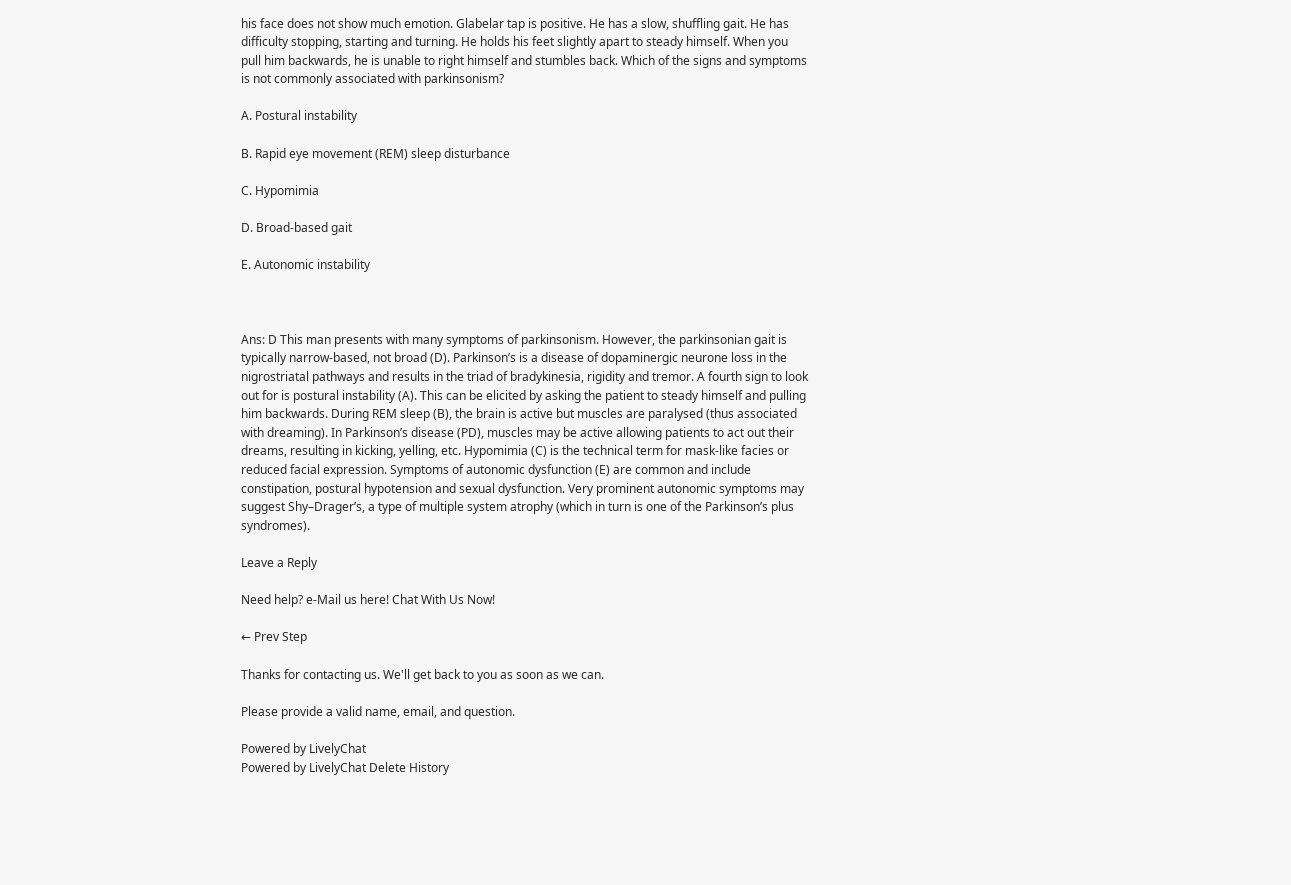his face does not show much emotion. Glabelar tap is positive. He has a slow, shuffling gait. He has difficulty stopping, starting and turning. He holds his feet slightly apart to steady himself. When you pull him backwards, he is unable to right himself and stumbles back. Which of the signs and symptoms is not commonly associated with parkinsonism?

A. Postural instability

B. Rapid eye movement (REM) sleep disturbance

C. Hypomimia

D. Broad-based gait

E. Autonomic instability



Ans: D This man presents with many symptoms of parkinsonism. However, the parkinsonian gait is typically narrow-based, not broad (D). Parkinson’s is a disease of dopaminergic neurone loss in the nigrostriatal pathways and results in the triad of bradykinesia, rigidity and tremor. A fourth sign to look out for is postural instability (A). This can be elicited by asking the patient to steady himself and pulling him backwards. During REM sleep (B), the brain is active but muscles are paralysed (thus associated with dreaming). In Parkinson’s disease (PD), muscles may be active allowing patients to act out their dreams, resulting in kicking, yelling, etc. Hypomimia (C) is the technical term for mask-like facies or reduced facial expression. Symptoms of autonomic dysfunction (E) are common and include constipation, postural hypotension and sexual dysfunction. Very prominent autonomic symptoms may suggest Shy–Drager’s, a type of multiple system atrophy (which in turn is one of the Parkinson’s plus syndromes).

Leave a Reply

Need help? e-Mail us here! Chat With Us Now!

← Prev Step

Thanks for contacting us. We'll get back to you as soon as we can.

Please provide a valid name, email, and question.

Powered by LivelyChat
Powered by LivelyChat Delete History